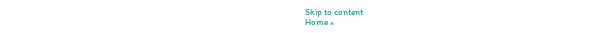Skip to content
Home »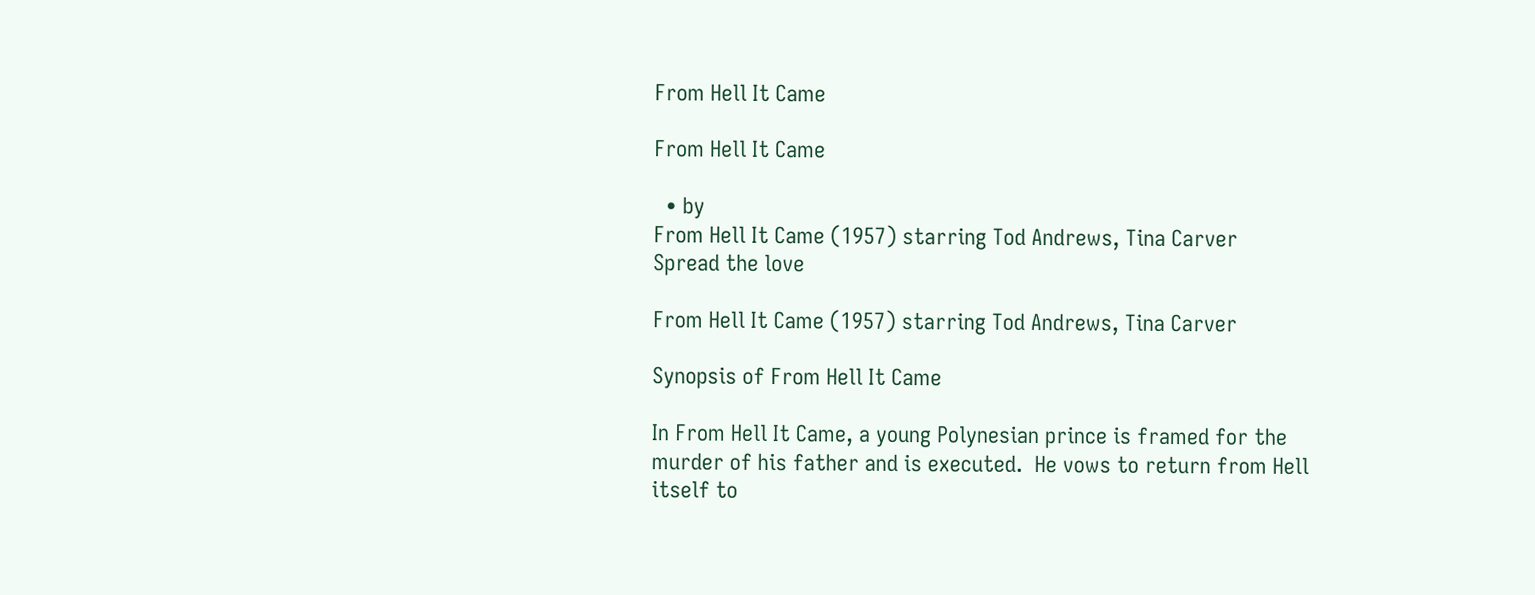From Hell It Came

From Hell It Came

  • by
From Hell It Came (1957) starring Tod Andrews, Tina Carver
Spread the love

From Hell It Came (1957) starring Tod Andrews, Tina Carver

Synopsis of From Hell It Came

In From Hell It Came, a young Polynesian prince is framed for the murder of his father and is executed.  He vows to return from Hell itself to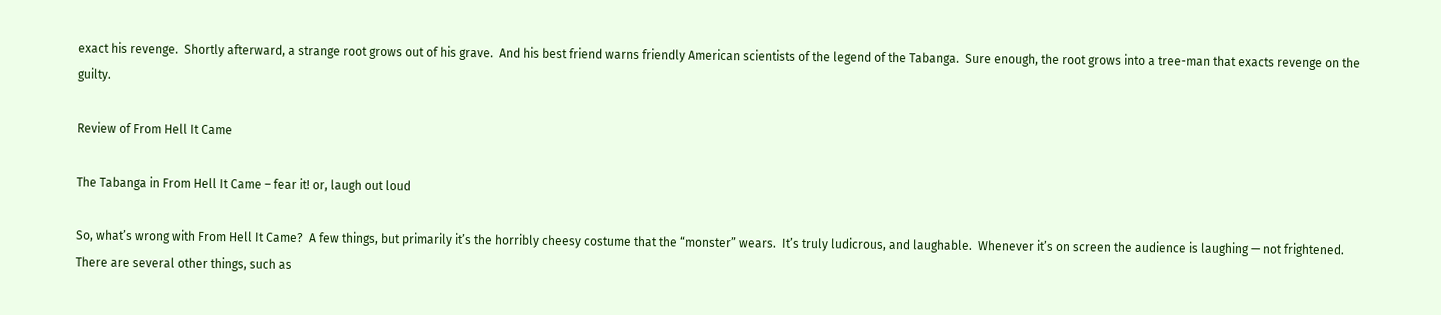exact his revenge.  Shortly afterward, a strange root grows out of his grave.  And his best friend warns friendly American scientists of the legend of the Tabanga.  Sure enough, the root grows into a tree-man that exacts revenge on the guilty.

Review of From Hell It Came

The Tabanga in From Hell It Came – fear it! or, laugh out loud

So, what’s wrong with From Hell It Came?  A few things, but primarily it’s the horribly cheesy costume that the “monster” wears.  It’s truly ludicrous, and laughable.  Whenever it’s on screen the audience is laughing — not frightened.  There are several other things, such as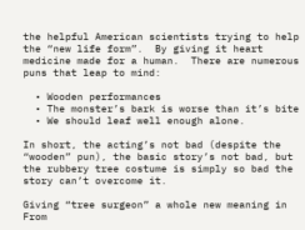the helpful American scientists trying to help the “new life form”.  By giving it heart medicine made for a human.  There are numerous puns that leap to mind:

  • Wooden performances
  • The monster’s bark is worse than it’s bite
  • We should leaf well enough alone.

In short, the acting’s not bad (despite the “wooden” pun), the basic story’s not bad, but the rubbery tree costume is simply so bad the story can’t overcome it.

Giving “tree surgeon” a whole new meaning in From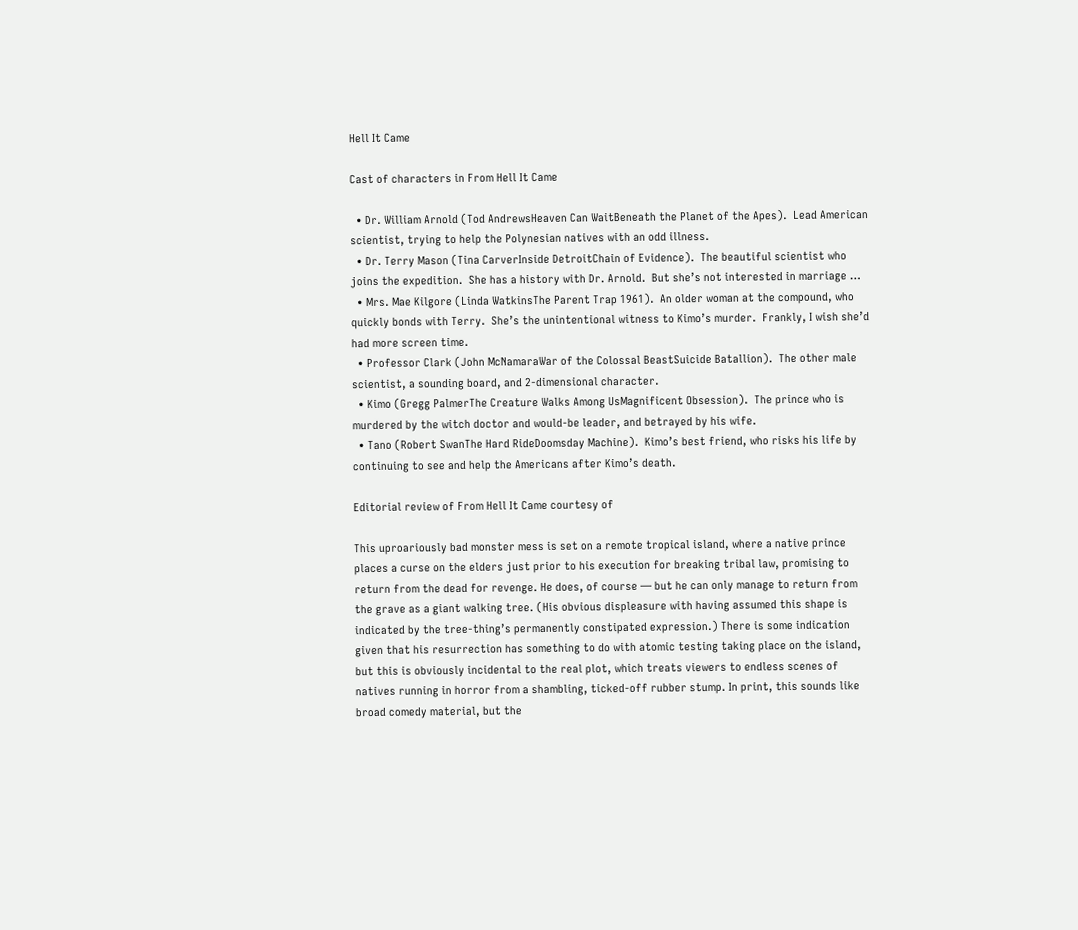Hell It Came

Cast of characters in From Hell It Came

  • Dr. William Arnold (Tod AndrewsHeaven Can WaitBeneath the Planet of the Apes).  Lead American scientist, trying to help the Polynesian natives with an odd illness.
  • Dr. Terry Mason (Tina CarverInside DetroitChain of Evidence).  The beautiful scientist who joins the expedition.  She has a history with Dr. Arnold.  But she’s not interested in marriage …
  • Mrs. Mae Kilgore (Linda WatkinsThe Parent Trap 1961).  An older woman at the compound, who quickly bonds with Terry.  She’s the unintentional witness to Kimo’s murder.  Frankly, I wish she’d had more screen time.
  • Professor Clark (John McNamaraWar of the Colossal BeastSuicide Batallion).  The other male scientist, a sounding board, and 2-dimensional character.
  • Kimo (Gregg PalmerThe Creature Walks Among UsMagnificent Obsession).  The prince who is murdered by the witch doctor and would-be leader, and betrayed by his wife.
  • Tano (Robert SwanThe Hard RideDoomsday Machine).  Kimo’s best friend, who risks his life by continuing to see and help the Americans after Kimo’s death.

Editorial review of From Hell It Came courtesy of

This uproariously bad monster mess is set on a remote tropical island, where a native prince places a curse on the elders just prior to his execution for breaking tribal law, promising to return from the dead for revenge. He does, of course — but he can only manage to return from the grave as a giant walking tree. (His obvious displeasure with having assumed this shape is indicated by the tree-thing’s permanently constipated expression.) There is some indication given that his resurrection has something to do with atomic testing taking place on the island, but this is obviously incidental to the real plot, which treats viewers to endless scenes of natives running in horror from a shambling, ticked-off rubber stump. In print, this sounds like broad comedy material, but the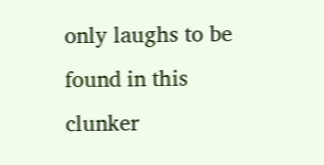only laughs to be found in this clunker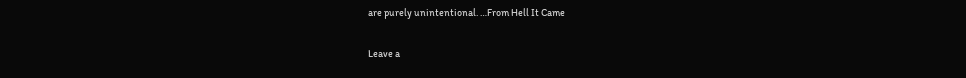are purely unintentional. …From Hell It Came

Leave a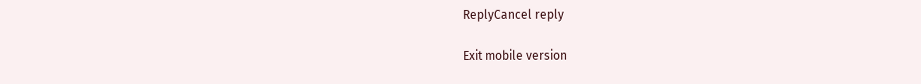ReplyCancel reply

Exit mobile version